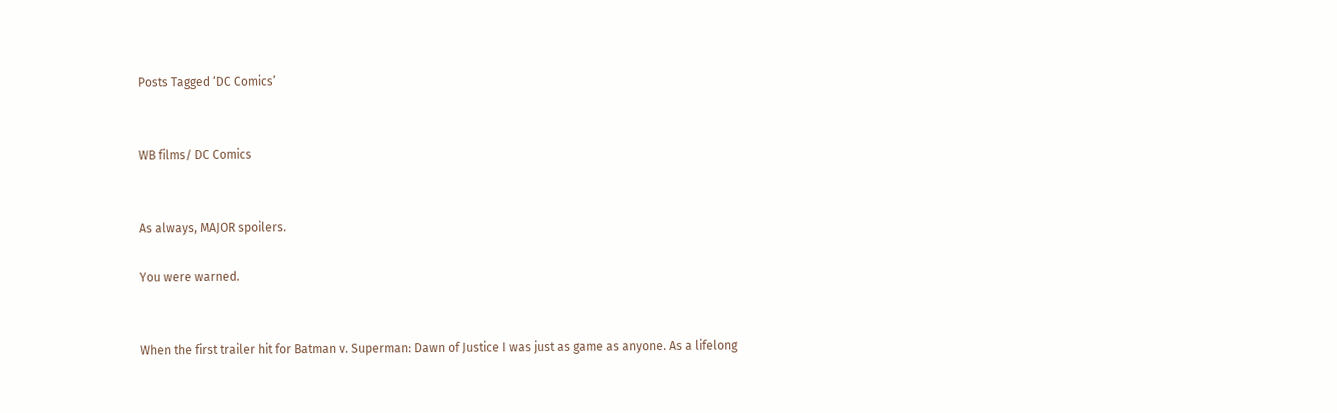Posts Tagged ‘DC Comics’


WB films/ DC Comics


As always, MAJOR spoilers.

You were warned.


When the first trailer hit for Batman v. Superman: Dawn of Justice I was just as game as anyone. As a lifelong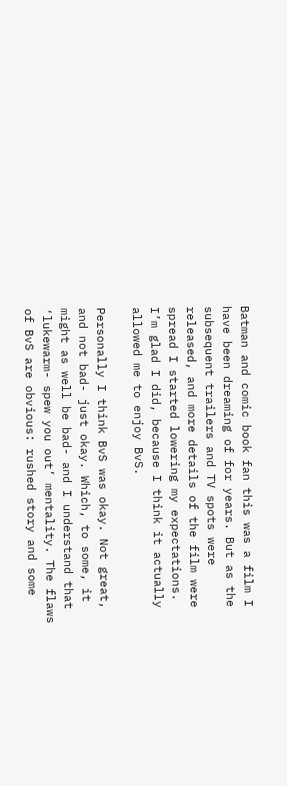Batman and comic book fan this was a film I have been dreaming of for years. But as the subsequent trailers and TV spots were released, and more details of the film were spread I started lowering my expectations. I’m glad I did, because I think it actually allowed me to enjoy BvS.

Personally I think BvS was okay. Not great, and not bad- just okay. Which, to some, it might as well be bad- and I understand that ‘lukewarm- spew you out’ mentality. The flaws of BvS are obvious: rushed story and some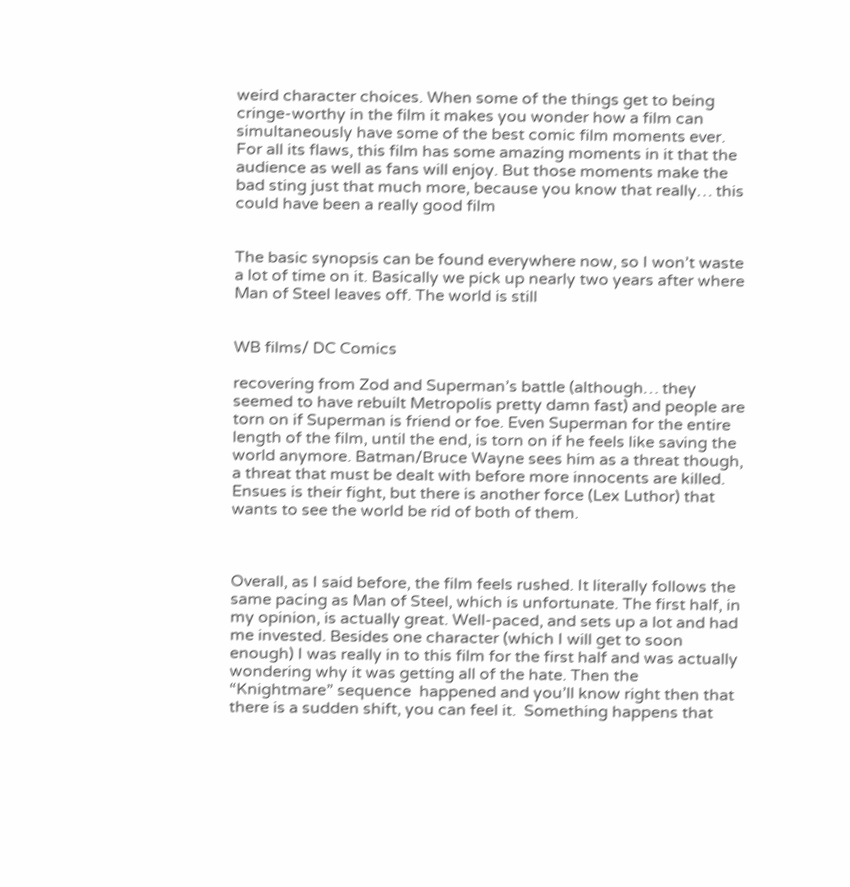weird character choices. When some of the things get to being cringe-worthy in the film it makes you wonder how a film can simultaneously have some of the best comic film moments ever. For all its flaws, this film has some amazing moments in it that the audience as well as fans will enjoy. But those moments make the bad sting just that much more, because you know that really… this could have been a really good film


The basic synopsis can be found everywhere now, so I won’t waste a lot of time on it. Basically we pick up nearly two years after where Man of Steel leaves off. The world is still


WB films/ DC Comics

recovering from Zod and Superman’s battle (although… they seemed to have rebuilt Metropolis pretty damn fast) and people are torn on if Superman is friend or foe. Even Superman for the entire length of the film, until the end, is torn on if he feels like saving the world anymore. Batman/Bruce Wayne sees him as a threat though, a threat that must be dealt with before more innocents are killed. Ensues is their fight, but there is another force (Lex Luthor) that wants to see the world be rid of both of them.



Overall, as I said before, the film feels rushed. It literally follows the same pacing as Man of Steel, which is unfortunate. The first half, in my opinion, is actually great. Well-paced, and sets up a lot and had me invested. Besides one character (which I will get to soon enough) I was really in to this film for the first half and was actually wondering why it was getting all of the hate. Then the “Knightmare” sequence  happened and you’ll know right then that there is a sudden shift, you can feel it.  Something happens that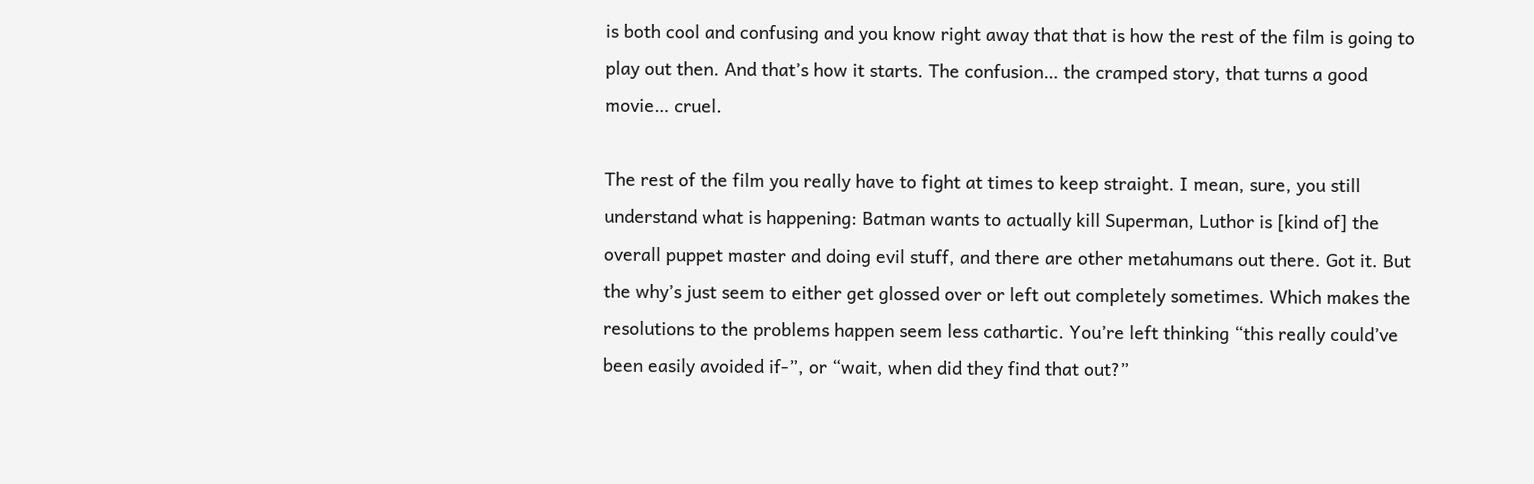is both cool and confusing and you know right away that that is how the rest of the film is going to play out then. And that’s how it starts. The confusion… the cramped story, that turns a good movie… cruel.

The rest of the film you really have to fight at times to keep straight. I mean, sure, you still understand what is happening: Batman wants to actually kill Superman, Luthor is [kind of] the overall puppet master and doing evil stuff, and there are other metahumans out there. Got it. But the why’s just seem to either get glossed over or left out completely sometimes. Which makes the resolutions to the problems happen seem less cathartic. You’re left thinking “this really could’ve been easily avoided if-”, or “wait, when did they find that out?”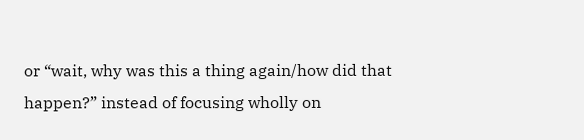or “wait, why was this a thing again/how did that happen?” instead of focusing wholly on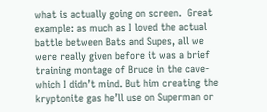what is actually going on screen.  Great example: as much as I loved the actual battle between Bats and Supes, all we were really given before it was a brief training montage of Bruce in the cave- which I didn’t mind. But him creating the kryptonite gas he’ll use on Superman or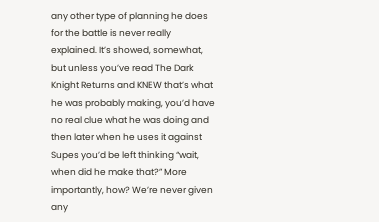any other type of planning he does for the battle is never really explained. It’s showed, somewhat, but unless you’ve read The Dark Knight Returns and KNEW that’s what he was probably making, you’d have no real clue what he was doing and then later when he uses it against Supes you’d be left thinking “wait, when did he make that?” More importantly, how? We’re never given any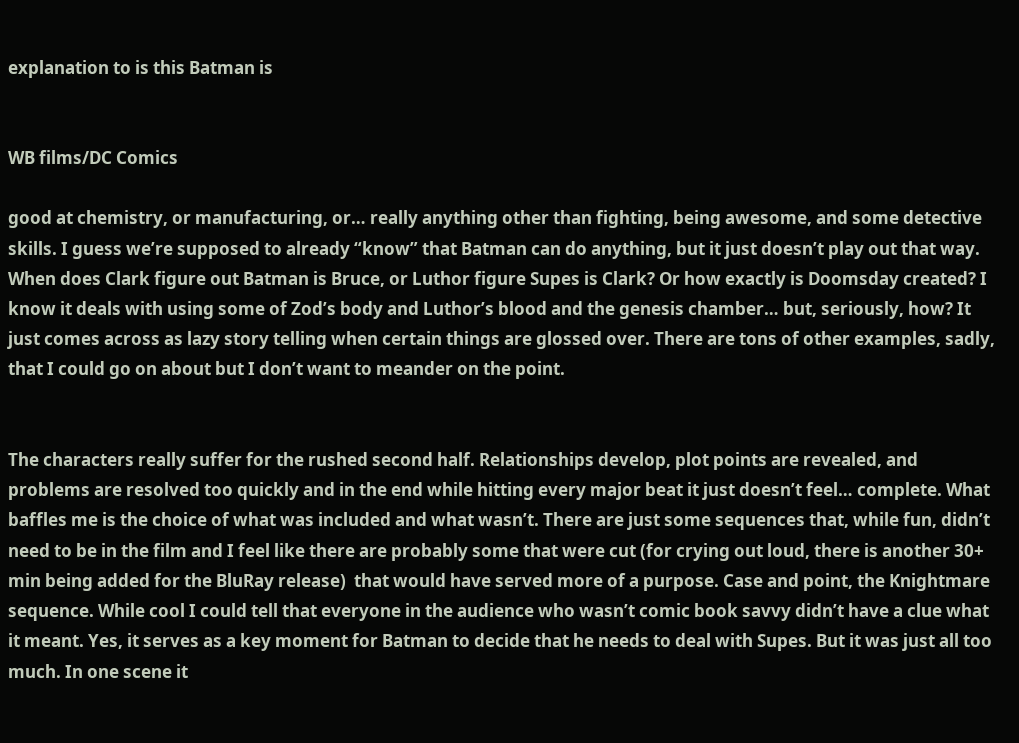explanation to is this Batman is


WB films/DC Comics

good at chemistry, or manufacturing, or… really anything other than fighting, being awesome, and some detective skills. I guess we’re supposed to already “know” that Batman can do anything, but it just doesn’t play out that way. When does Clark figure out Batman is Bruce, or Luthor figure Supes is Clark? Or how exactly is Doomsday created? I know it deals with using some of Zod’s body and Luthor’s blood and the genesis chamber… but, seriously, how? It just comes across as lazy story telling when certain things are glossed over. There are tons of other examples, sadly, that I could go on about but I don’t want to meander on the point.


The characters really suffer for the rushed second half. Relationships develop, plot points are revealed, and problems are resolved too quickly and in the end while hitting every major beat it just doesn’t feel… complete. What baffles me is the choice of what was included and what wasn’t. There are just some sequences that, while fun, didn’t need to be in the film and I feel like there are probably some that were cut (for crying out loud, there is another 30+ min being added for the BluRay release)  that would have served more of a purpose. Case and point, the Knightmare sequence. While cool I could tell that everyone in the audience who wasn’t comic book savvy didn’t have a clue what it meant. Yes, it serves as a key moment for Batman to decide that he needs to deal with Supes. But it was just all too much. In one scene it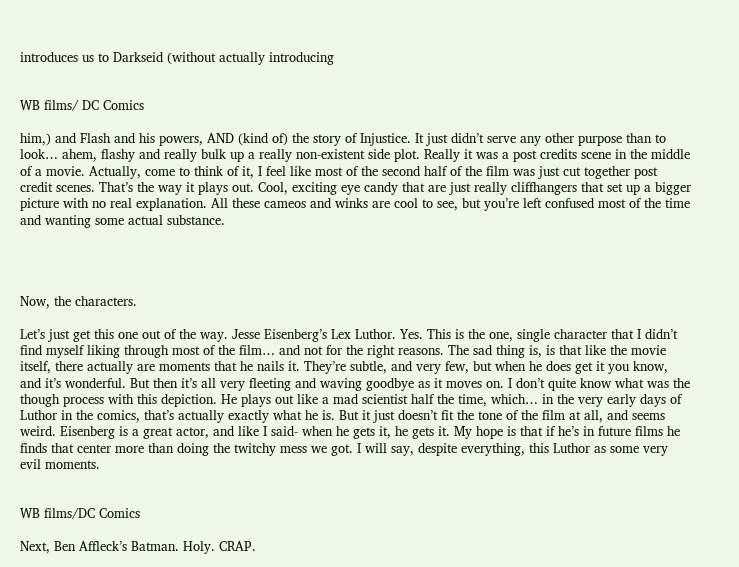introduces us to Darkseid (without actually introducing


WB films/ DC Comics

him,) and Flash and his powers, AND (kind of) the story of Injustice. It just didn’t serve any other purpose than to look… ahem, flashy and really bulk up a really non-existent side plot. Really it was a post credits scene in the middle of a movie. Actually, come to think of it, I feel like most of the second half of the film was just cut together post credit scenes. That’s the way it plays out. Cool, exciting eye candy that are just really cliffhangers that set up a bigger picture with no real explanation. All these cameos and winks are cool to see, but you’re left confused most of the time and wanting some actual substance.




Now, the characters.

Let’s just get this one out of the way. Jesse Eisenberg’s Lex Luthor. Yes. This is the one, single character that I didn’t find myself liking through most of the film… and not for the right reasons. The sad thing is, is that like the movie itself, there actually are moments that he nails it. They’re subtle, and very few, but when he does get it you know, and it’s wonderful. But then it’s all very fleeting and waving goodbye as it moves on. I don’t quite know what was the though process with this depiction. He plays out like a mad scientist half the time, which… in the very early days of Luthor in the comics, that’s actually exactly what he is. But it just doesn’t fit the tone of the film at all, and seems weird. Eisenberg is a great actor, and like I said- when he gets it, he gets it. My hope is that if he’s in future films he finds that center more than doing the twitchy mess we got. I will say, despite everything, this Luthor as some very evil moments.


WB films/DC Comics

Next, Ben Affleck’s Batman. Holy. CRAP.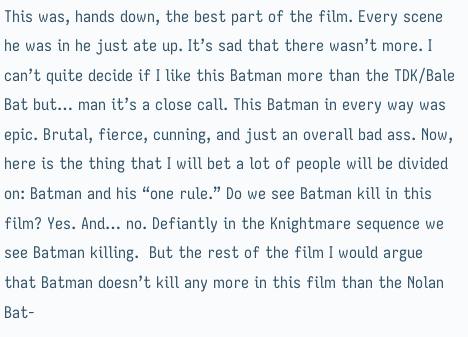This was, hands down, the best part of the film. Every scene he was in he just ate up. It’s sad that there wasn’t more. I can’t quite decide if I like this Batman more than the TDK/Bale Bat but… man it’s a close call. This Batman in every way was epic. Brutal, fierce, cunning, and just an overall bad ass. Now, here is the thing that I will bet a lot of people will be divided on: Batman and his “one rule.” Do we see Batman kill in this film? Yes. And… no. Defiantly in the Knightmare sequence we see Batman killing.  But the rest of the film I would argue that Batman doesn’t kill any more in this film than the Nolan Bat-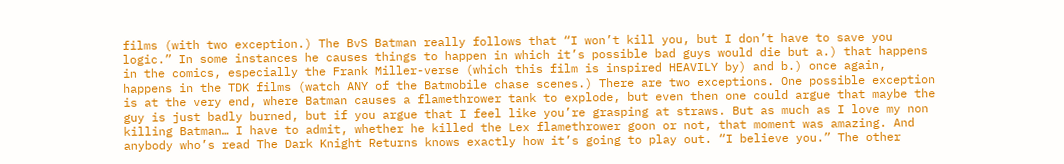films (with two exception.) The BvS Batman really follows that “I won’t kill you, but I don’t have to save you logic.” In some instances he causes things to happen in which it’s possible bad guys would die but a.) that happens in the comics, especially the Frank Miller-verse (which this film is inspired HEAVILY by) and b.) once again, happens in the TDK films (watch ANY of the Batmobile chase scenes.) There are two exceptions. One possible exception is at the very end, where Batman causes a flamethrower tank to explode, but even then one could argue that maybe the guy is just badly burned, but if you argue that I feel like you’re grasping at straws. But as much as I love my non killing Batman… I have to admit, whether he killed the Lex flamethrower goon or not, that moment was amazing. And anybody who’s read The Dark Knight Returns knows exactly how it’s going to play out. “I believe you.” The other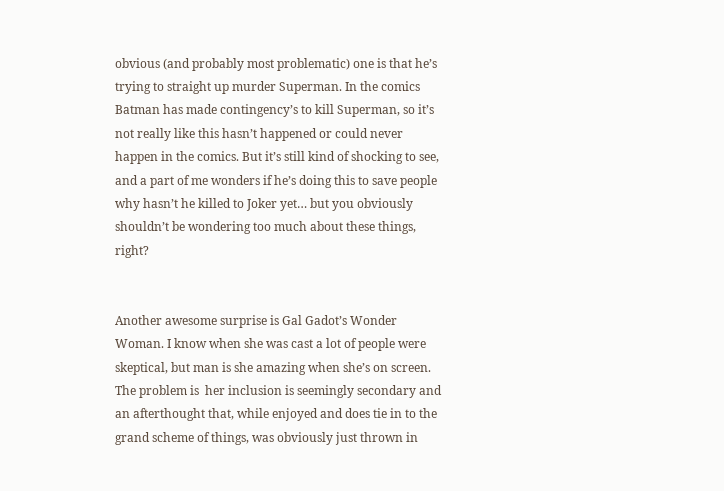obvious (and probably most problematic) one is that he’s trying to straight up murder Superman. In the comics Batman has made contingency’s to kill Superman, so it’s not really like this hasn’t happened or could never happen in the comics. But it’s still kind of shocking to see, and a part of me wonders if he’s doing this to save people why hasn’t he killed to Joker yet… but you obviously shouldn’t be wondering too much about these things, right?


Another awesome surprise is Gal Gadot’s Wonder Woman. I know when she was cast a lot of people were skeptical, but man is she amazing when she’s on screen. The problem is  her inclusion is seemingly secondary and an afterthought that, while enjoyed and does tie in to the grand scheme of things, was obviously just thrown in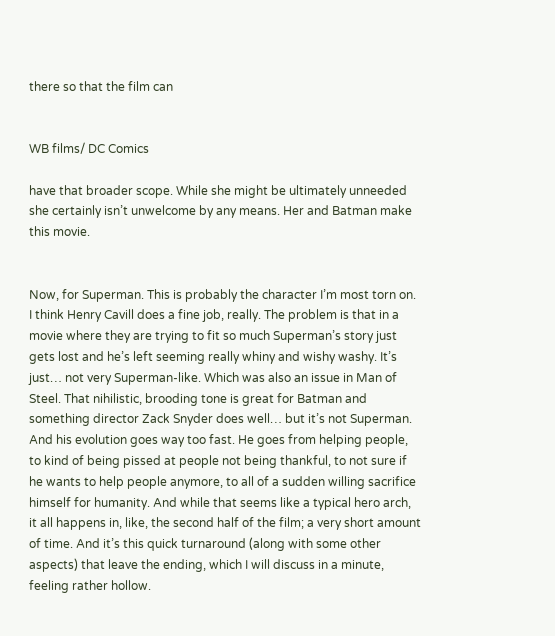there so that the film can


WB films/ DC Comics

have that broader scope. While she might be ultimately unneeded she certainly isn’t unwelcome by any means. Her and Batman make this movie.


Now, for Superman. This is probably the character I’m most torn on. I think Henry Cavill does a fine job, really. The problem is that in a movie where they are trying to fit so much Superman’s story just gets lost and he’s left seeming really whiny and wishy washy. It’s just… not very Superman-like. Which was also an issue in Man of Steel. That nihilistic, brooding tone is great for Batman and something director Zack Snyder does well… but it’s not Superman. And his evolution goes way too fast. He goes from helping people, to kind of being pissed at people not being thankful, to not sure if he wants to help people anymore, to all of a sudden willing sacrifice himself for humanity. And while that seems like a typical hero arch, it all happens in, like, the second half of the film; a very short amount of time. And it’s this quick turnaround (along with some other aspects) that leave the ending, which I will discuss in a minute, feeling rather hollow.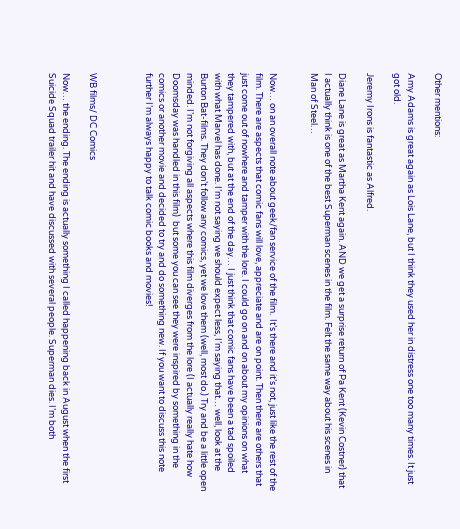Other mentions:

Amy Adams is great again as Lois Lane, but I think they used her in distress one too many times. It just got old.

Jeremy Irons is fantastic as Alfred.

Diane Lane is great as Martha Kent again. AND we get a surprise return of Pa Kent (Kevin Costner) that I actually think is one of the best Superman scenes in the film. Felt the same way about his scenes in Man of Steel…


Now… on an overall note about geek/fan service of the film.  It’s there and it’s not, just like the rest of the film. There are aspects that comic fans will love, appreciate and are on point. Then there are others that just come out of nowhere and tamper with the lore. I could go on and on about my opinions on what they tampered with, but at the end of the day… I just think that comic fans have been a tad spoiled with what Marvel has done. I’m not saying we should expect less, I’m saying that… well, look at the Burton Bat-films. They don’t follow any comics, yet we love them (well, most do.) Try and be a little open minded. I’m not forgiving all aspects where this film diverges from the lore (I actually really hate how Doomsday was handled in this film)  but some you can see they were inspired by something in the comics or another movie and decided to try and do something new. If you want to discuss this note further I’m always happy to talk comic books and movies!



WB films/ DC Comics

Now… the ending. The ending is actually something I called happening back in August when the first Suicide Squad trailer hit and have discussed with several people. Superman dies. I’m both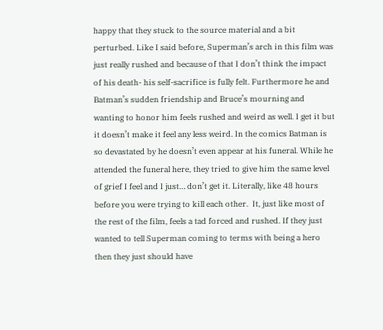happy that they stuck to the source material and a bit perturbed. Like I said before, Superman’s arch in this film was just really rushed and because of that I don’t think the impact of his death- his self-sacrifice is fully felt. Furthermore he and Batman’s sudden friendship and Bruce’s mourning and wanting to honor him feels rushed and weird as well. I get it but it doesn’t make it feel any less weird. In the comics Batman is so devastated by he doesn’t even appear at his funeral. While he attended the funeral here, they tried to give him the same level of grief I feel and I just… don’t get it. Literally, like 48 hours before you were trying to kill each other.  It, just like most of the rest of the film, feels a tad forced and rushed. If they just wanted to tell Superman coming to terms with being a hero then they just should have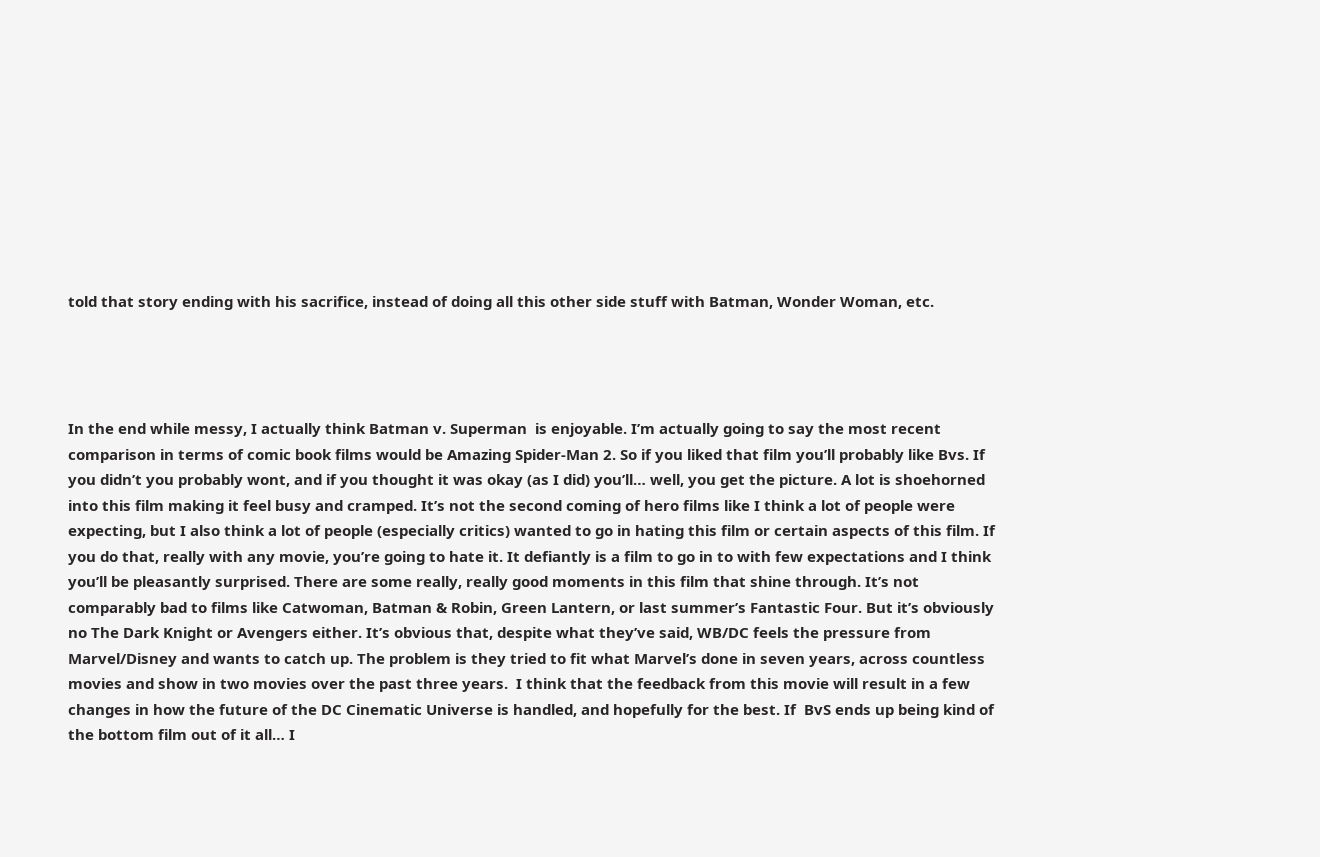told that story ending with his sacrifice, instead of doing all this other side stuff with Batman, Wonder Woman, etc.




In the end while messy, I actually think Batman v. Superman  is enjoyable. I’m actually going to say the most recent comparison in terms of comic book films would be Amazing Spider-Man 2. So if you liked that film you’ll probably like Bvs. If you didn’t you probably wont, and if you thought it was okay (as I did) you’ll… well, you get the picture. A lot is shoehorned into this film making it feel busy and cramped. It’s not the second coming of hero films like I think a lot of people were expecting, but I also think a lot of people (especially critics) wanted to go in hating this film or certain aspects of this film. If you do that, really with any movie, you’re going to hate it. It defiantly is a film to go in to with few expectations and I think you’ll be pleasantly surprised. There are some really, really good moments in this film that shine through. It’s not comparably bad to films like Catwoman, Batman & Robin, Green Lantern, or last summer’s Fantastic Four. But it’s obviously no The Dark Knight or Avengers either. It’s obvious that, despite what they’ve said, WB/DC feels the pressure from Marvel/Disney and wants to catch up. The problem is they tried to fit what Marvel’s done in seven years, across countless movies and show in two movies over the past three years.  I think that the feedback from this movie will result in a few changes in how the future of the DC Cinematic Universe is handled, and hopefully for the best. If  BvS ends up being kind of the bottom film out of it all… I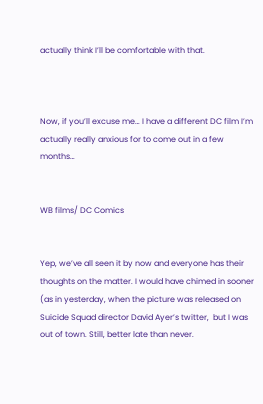actually think I’ll be comfortable with that.



Now, if you’ll excuse me… I have a different DC film I’m actually really anxious for to come out in a few months…


WB films/ DC Comics


Yep, we’ve all seen it by now and everyone has their thoughts on the matter. I would have chimed in sooner (as in yesterday, when the picture was released on Suicide Squad director David Ayer’s twitter,  but I was out of town. Still, better late than never.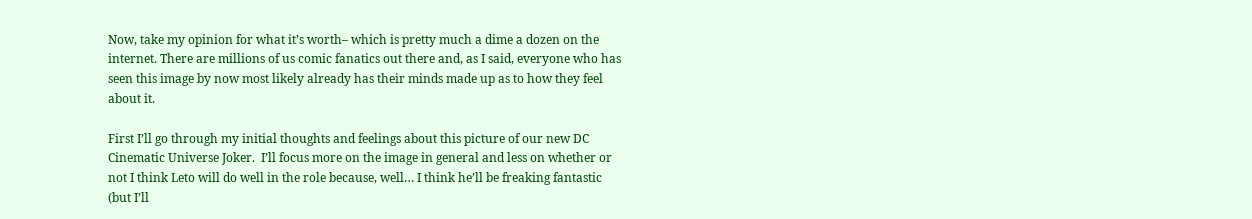Now, take my opinion for what it’s worth– which is pretty much a dime a dozen on the internet. There are millions of us comic fanatics out there and, as I said, everyone who has seen this image by now most likely already has their minds made up as to how they feel about it.

First I’ll go through my initial thoughts and feelings about this picture of our new DC Cinematic Universe Joker.  I’ll focus more on the image in general and less on whether or not I think Leto will do well in the role because, well… I think he’ll be freaking fantastic (but I’ll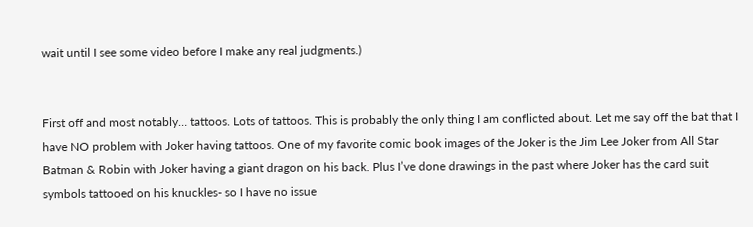wait until I see some video before I make any real judgments.)


First off and most notably… tattoos. Lots of tattoos. This is probably the only thing I am conflicted about. Let me say off the bat that I have NO problem with Joker having tattoos. One of my favorite comic book images of the Joker is the Jim Lee Joker from All Star Batman & Robin with Joker having a giant dragon on his back. Plus I’ve done drawings in the past where Joker has the card suit symbols tattooed on his knuckles- so I have no issue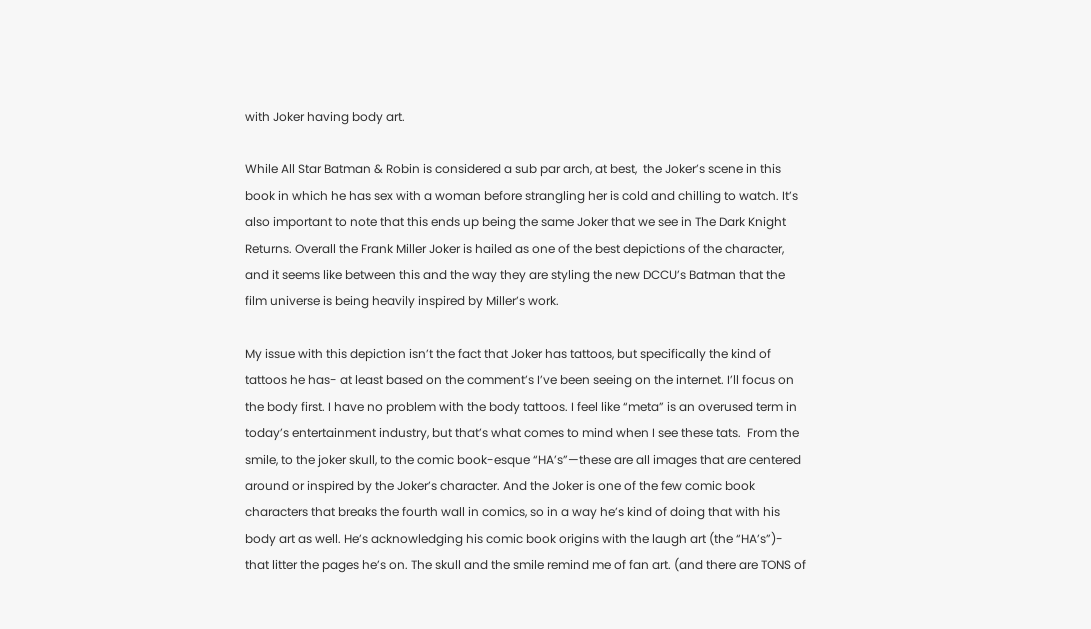with Joker having body art.

While All Star Batman & Robin is considered a sub par arch, at best,  the Joker’s scene in this book in which he has sex with a woman before strangling her is cold and chilling to watch. It’s also important to note that this ends up being the same Joker that we see in The Dark Knight Returns. Overall the Frank Miller Joker is hailed as one of the best depictions of the character, and it seems like between this and the way they are styling the new DCCU’s Batman that the film universe is being heavily inspired by Miller’s work.

My issue with this depiction isn’t the fact that Joker has tattoos, but specifically the kind of tattoos he has- at least based on the comment’s I’ve been seeing on the internet. I’ll focus on the body first. I have no problem with the body tattoos. I feel like “meta” is an overused term in today’s entertainment industry, but that’s what comes to mind when I see these tats.  From the smile, to the joker skull, to the comic book-esque “HA’s”—these are all images that are centered around or inspired by the Joker’s character. And the Joker is one of the few comic book characters that breaks the fourth wall in comics, so in a way he’s kind of doing that with his body art as well. He’s acknowledging his comic book origins with the laugh art (the “HA’s”)- that litter the pages he’s on. The skull and the smile remind me of fan art. (and there are TONS of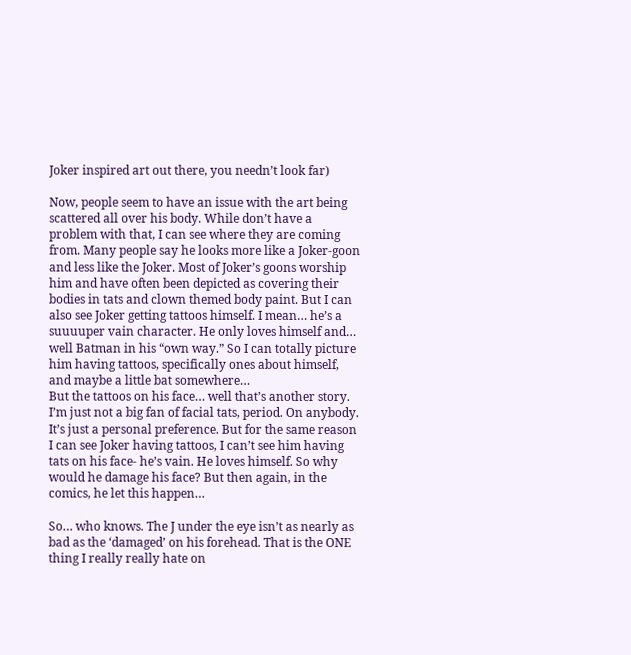Joker inspired art out there, you needn’t look far)

Now, people seem to have an issue with the art being scattered all over his body. While don’t have a problem with that, I can see where they are coming from. Many people say he looks more like a Joker-goon and less like the Joker. Most of Joker’s goons worship him and have often been depicted as covering their bodies in tats and clown themed body paint. But I can also see Joker getting tattoos himself. I mean… he’s a suuuuper vain character. He only loves himself and… well Batman in his “own way.” So I can totally picture him having tattoos, specifically ones about himself, and maybe a little bat somewhere…
But the tattoos on his face… well that’s another story. I’m just not a big fan of facial tats, period. On anybody. It’s just a personal preference. But for the same reason I can see Joker having tattoos, I can’t see him having tats on his face- he’s vain. He loves himself. So why would he damage his face? But then again, in the comics, he let this happen…

So… who knows. The J under the eye isn’t as nearly as bad as the ‘damaged’ on his forehead. That is the ONE thing I really really hate on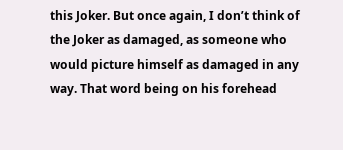this Joker. But once again, I don’t think of the Joker as damaged, as someone who would picture himself as damaged in any way. That word being on his forehead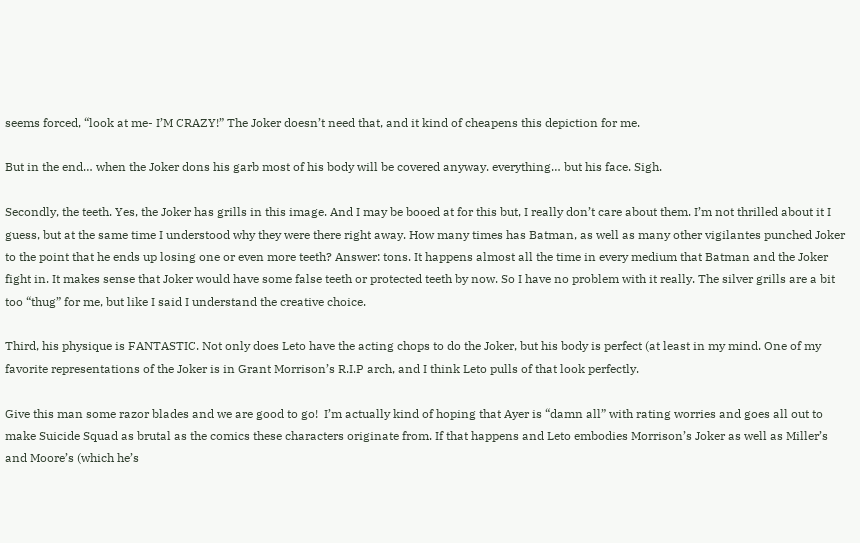seems forced, “look at me- I’M CRAZY!” The Joker doesn’t need that, and it kind of cheapens this depiction for me.

But in the end… when the Joker dons his garb most of his body will be covered anyway. everything… but his face. Sigh.

Secondly, the teeth. Yes, the Joker has grills in this image. And I may be booed at for this but, I really don’t care about them. I’m not thrilled about it I guess, but at the same time I understood why they were there right away. How many times has Batman, as well as many other vigilantes punched Joker to the point that he ends up losing one or even more teeth? Answer: tons. It happens almost all the time in every medium that Batman and the Joker fight in. It makes sense that Joker would have some false teeth or protected teeth by now. So I have no problem with it really. The silver grills are a bit too “thug” for me, but like I said I understand the creative choice.

Third, his physique is FANTASTIC. Not only does Leto have the acting chops to do the Joker, but his body is perfect (at least in my mind. One of my favorite representations of the Joker is in Grant Morrison’s R.I.P arch, and I think Leto pulls of that look perfectly.

Give this man some razor blades and we are good to go!  I’m actually kind of hoping that Ayer is “damn all” with rating worries and goes all out to make Suicide Squad as brutal as the comics these characters originate from. If that happens and Leto embodies Morrison’s Joker as well as Miller’s  and Moore’s (which he’s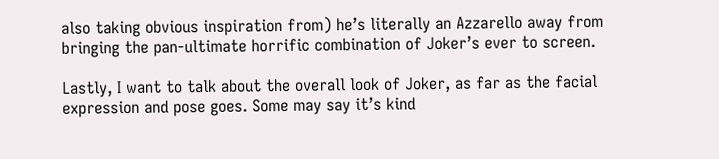also taking obvious inspiration from) he’s literally an Azzarello away from bringing the pan-ultimate horrific combination of Joker’s ever to screen.

Lastly, I want to talk about the overall look of Joker, as far as the facial expression and pose goes. Some may say it’s kind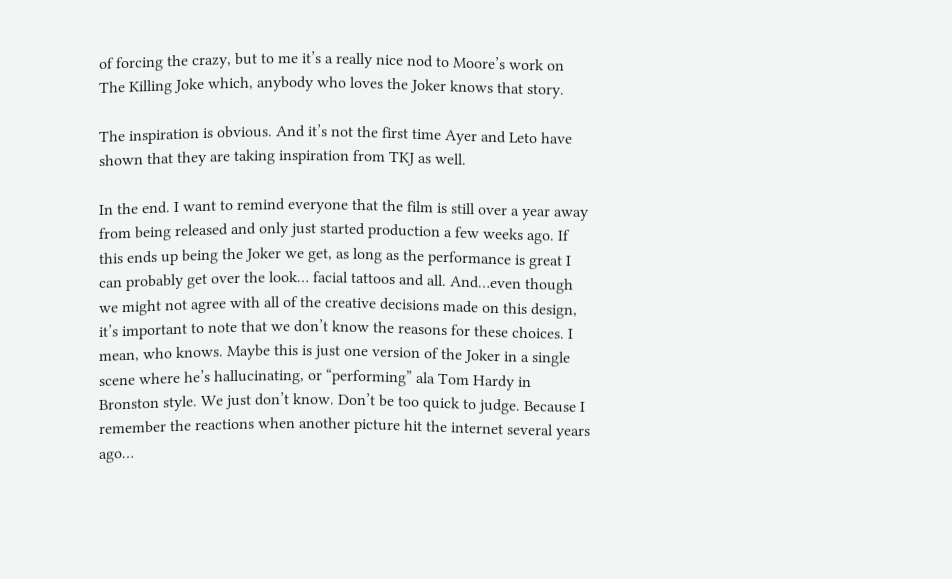of forcing the crazy, but to me it’s a really nice nod to Moore’s work on The Killing Joke which, anybody who loves the Joker knows that story.

The inspiration is obvious. And it’s not the first time Ayer and Leto have shown that they are taking inspiration from TKJ as well.

In the end. I want to remind everyone that the film is still over a year away from being released and only just started production a few weeks ago. If this ends up being the Joker we get, as long as the performance is great I can probably get over the look… facial tattoos and all. And…even though we might not agree with all of the creative decisions made on this design, it’s important to note that we don’t know the reasons for these choices. I mean, who knows. Maybe this is just one version of the Joker in a single scene where he’s hallucinating, or “performing” ala Tom Hardy in Bronston style. We just don’t know. Don’t be too quick to judge. Because I remember the reactions when another picture hit the internet several years ago…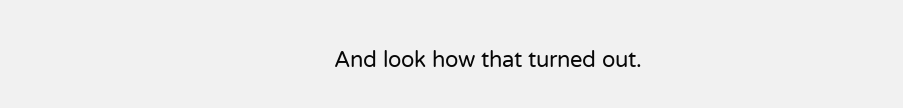And look how that turned out.